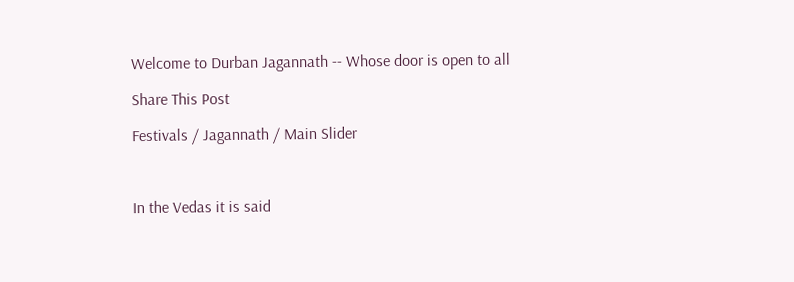Welcome to Durban Jagannath -- Whose door is open to all

Share This Post

Festivals / Jagannath / Main Slider



In the Vedas it is said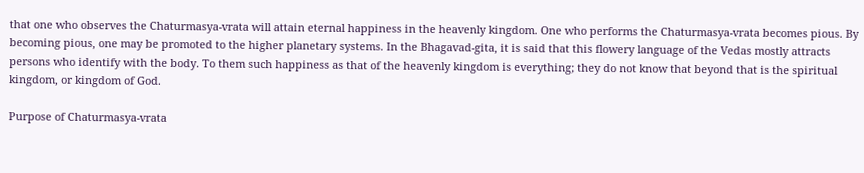that one who observes the Chaturmasya-vrata will attain eternal happiness in the heavenly kingdom. One who performs the Chaturmasya-vrata becomes pious. By becoming pious, one may be promoted to the higher planetary systems. In the Bhagavad-gita, it is said that this flowery language of the Vedas mostly attracts persons who identify with the body. To them such happiness as that of the heavenly kingdom is everything; they do not know that beyond that is the spiritual kingdom, or kingdom of God.

Purpose of Chaturmasya-vrata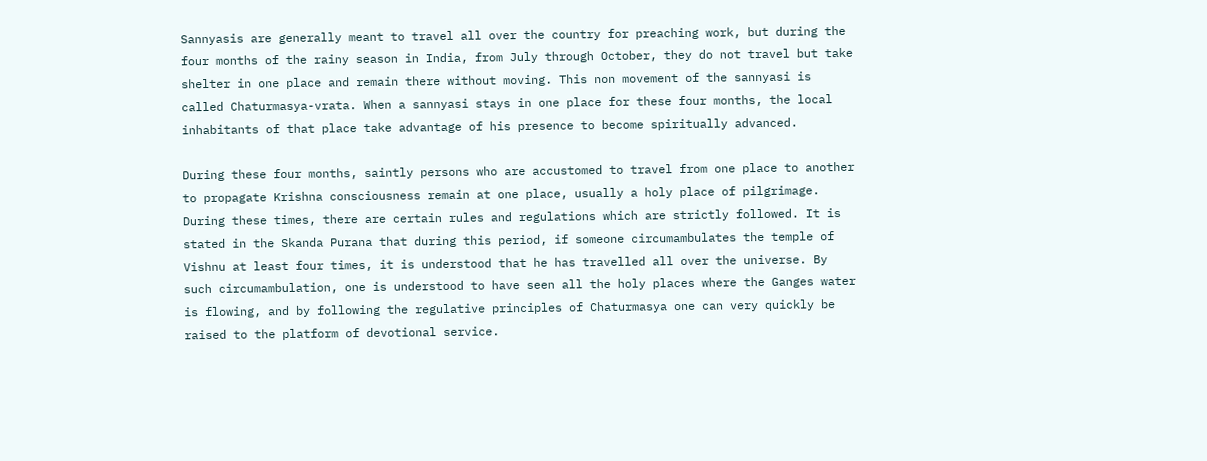Sannyasis are generally meant to travel all over the country for preaching work, but during the four months of the rainy season in India, from July through October, they do not travel but take shelter in one place and remain there without moving. This non movement of the sannyasi is called Chaturmasya-vrata. When a sannyasi stays in one place for these four months, the local inhabitants of that place take advantage of his presence to become spiritually advanced.

During these four months, saintly persons who are accustomed to travel from one place to another to propagate Krishna consciousness remain at one place, usually a holy place of pilgrimage. During these times, there are certain rules and regulations which are strictly followed. It is stated in the Skanda Purana that during this period, if someone circumambulates the temple of Vishnu at least four times, it is understood that he has travelled all over the universe. By such circumambulation, one is understood to have seen all the holy places where the Ganges water is flowing, and by following the regulative principles of Chaturmasya one can very quickly be raised to the platform of devotional service.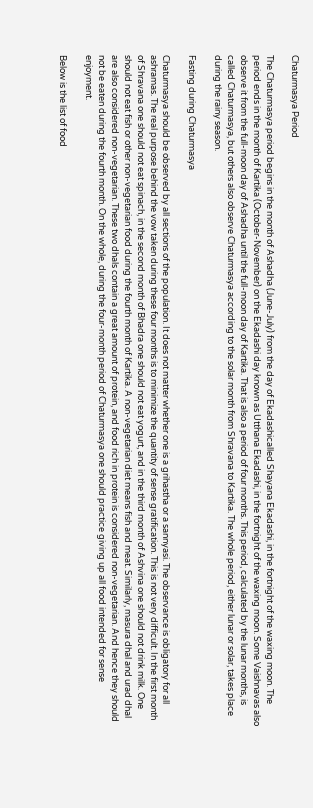Chaturmasya Period

The Chaturmasya period begins in the month of Ashadha (June-July) from the day of Ekadashicalled Shayana Ekadashi, in the fortnight of the waxing moon. The period ends in the month of Kartika (October-November) on the Ekadashi day known as Utthana Ekadashi, in the fortnight of the waxing moon. Some Vaishnavas also observe it from the full-moon day of Ashadha until the full-moon day of Kartika. That is also a period of four months. This period, calculated by the lunar months, is called Chaturmasya, but others also observe Chaturmasya according to the solar month from Shravana to Kartika. The whole period, either lunar or solar, takes place during the rainy season.

Fasting during Chaturmasya

Chaturmasya should be observed by all sections of the population. It does not matter whether one is a grihastha or a sannyasi. The observance is obligatory for all ashramas. The real purpose behind the vow taken during these four months is to minimize the quantity of sense gratification. This is not very difficult. In the first month of Shravana one should not eat spinach, in the second month of Bhadra one should not eat yogurt, and in the third month of Ashvina one should not drink milk. One should not eat fish or other non-vegetarian food during the fourth month of Kartika. A non-vegetarian diet means fish and meat. Similarly, masura dhal and urad dhal are also considered non-vegetarian. These two dhals contain a great amount of protein, and food rich in protein is considered non-vegetarian. And hence they should not be eaten during the fourth month. On the whole, during the four-month period of Chaturmasya one should practice giving up all food intended for sense enjoyment.

Below is the list of food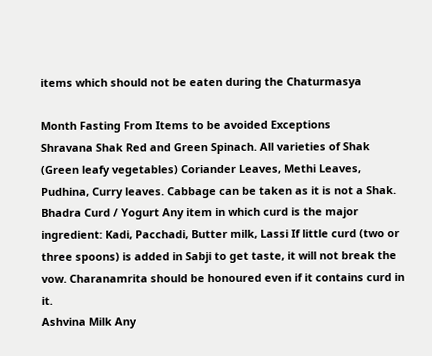items which should not be eaten during the Chaturmasya

Month Fasting From Items to be avoided Exceptions
Shravana Shak Red and Green Spinach. All varieties of Shak (Green leafy vegetables) Coriander Leaves, Methi Leaves, Pudhina, Curry leaves. Cabbage can be taken as it is not a Shak.
Bhadra Curd / Yogurt Any item in which curd is the major ingredient: Kadi, Pacchadi, Butter milk, Lassi If little curd (two or three spoons) is added in Sabji to get taste, it will not break the vow. Charanamrita should be honoured even if it contains curd in it.
Ashvina Milk Any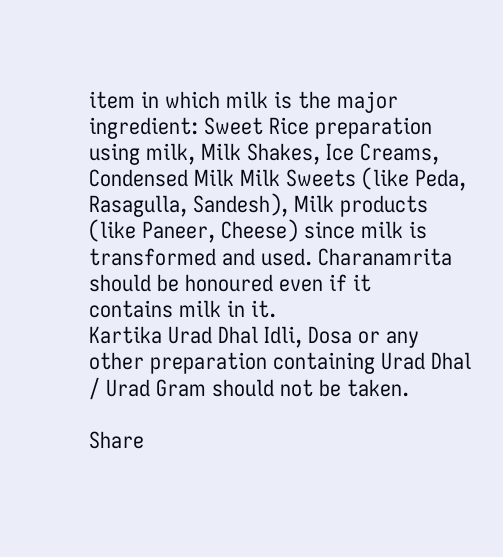item in which milk is the major ingredient: Sweet Rice preparation using milk, Milk Shakes, Ice Creams, Condensed Milk Milk Sweets (like Peda, Rasagulla, Sandesh), Milk products (like Paneer, Cheese) since milk is transformed and used. Charanamrita should be honoured even if it
contains milk in it.
Kartika Urad Dhal Idli, Dosa or any other preparation containing Urad Dhal / Urad Gram should not be taken.

Share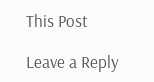This Post

Leave a Reply